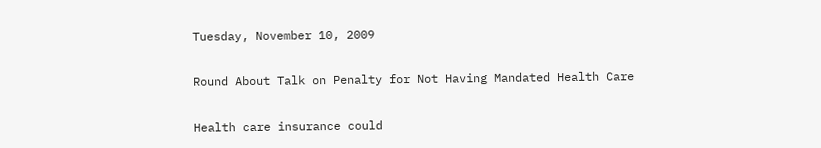Tuesday, November 10, 2009

Round About Talk on Penalty for Not Having Mandated Health Care

Health care insurance could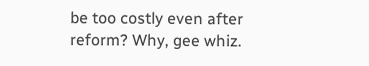be too costly even after reform? Why, gee whiz.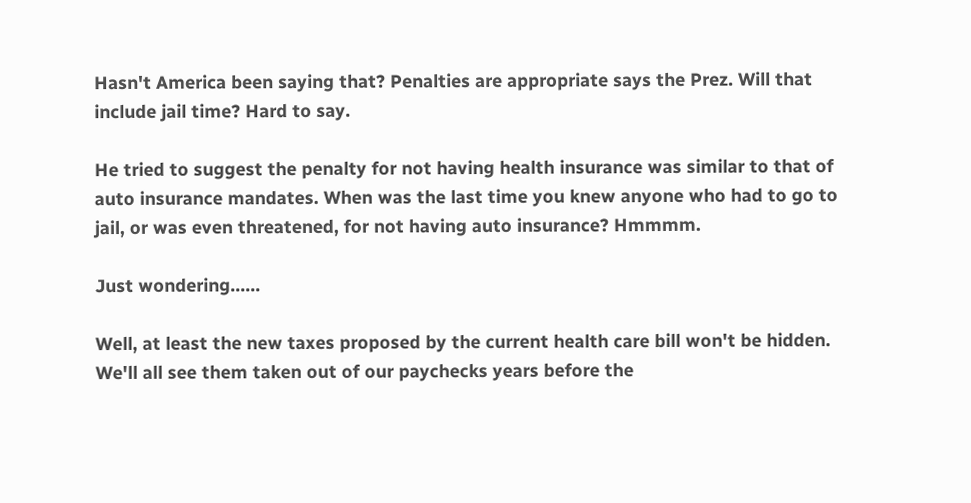Hasn't America been saying that? Penalties are appropriate says the Prez. Will that include jail time? Hard to say.

He tried to suggest the penalty for not having health insurance was similar to that of auto insurance mandates. When was the last time you knew anyone who had to go to jail, or was even threatened, for not having auto insurance? Hmmmm.

Just wondering......

Well, at least the new taxes proposed by the current health care bill won't be hidden. We'll all see them taken out of our paychecks years before the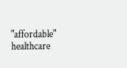"affordable" healthcare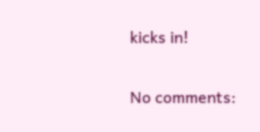kicks in!

No comments: